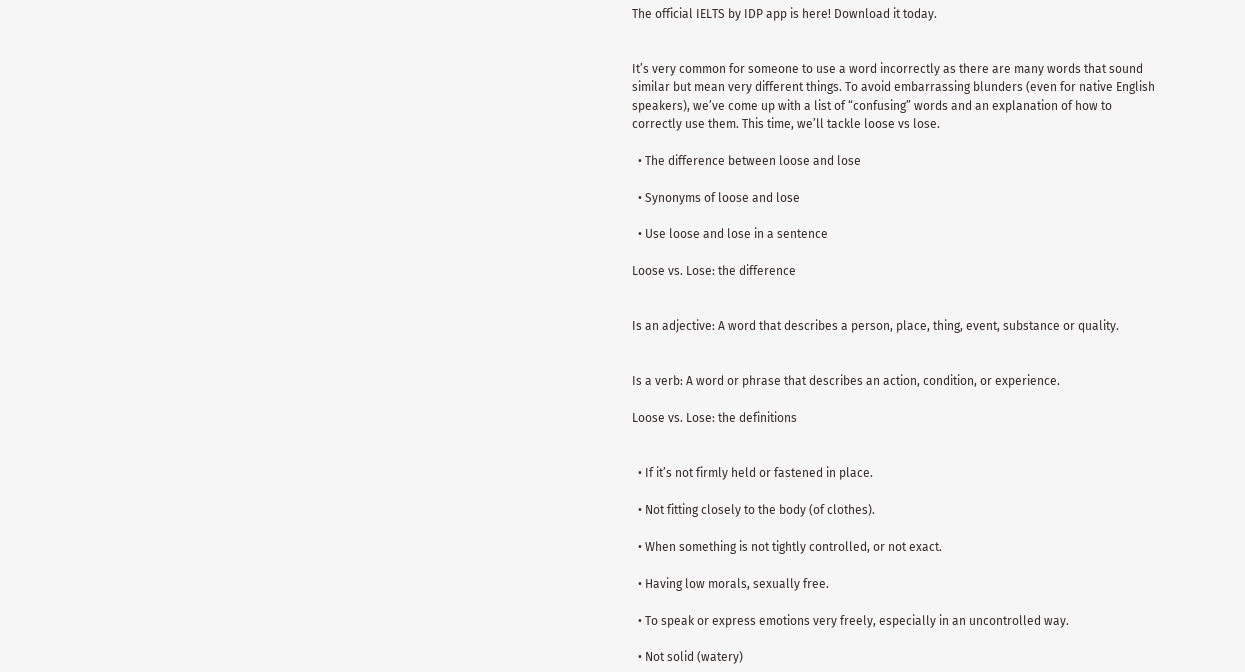The official IELTS by IDP app is here! Download it today.


It’s very common for someone to use a word incorrectly as there are many words that sound similar but mean very different things. To avoid embarrassing blunders (even for native English speakers), we’ve come up with a list of “confusing” words and an explanation of how to correctly use them. This time, we’ll tackle loose vs lose.

  • The difference between loose and lose

  • Synonyms of loose and lose

  • Use loose and lose in a sentence

Loose vs. Lose: the difference


Is an adjective: A word that describes a person, place, thing, event, substance or quality.


Is a verb: A word or phrase that describes an action, condition, or experience.

Loose vs. Lose: the definitions


  • If it’s not firmly held or fastened in place.

  • Not fitting closely to the body (of clothes).

  • When something is not tightly controlled, or not exact.

  • Having low morals, sexually free.

  • To speak or express emotions very freely, especially in an uncontrolled way.

  • Not solid (watery)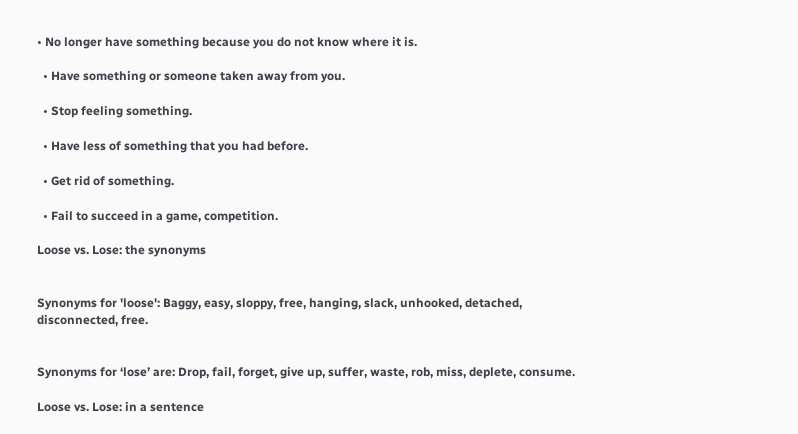• No longer have something because you do not know where it is.

  • Have something or someone taken away from you.

  • Stop feeling something.

  • Have less of something that you had before.

  • Get rid of something.

  • Fail to succeed in a game, competition.

Loose vs. Lose: the synonyms


Synonyms for 'loose': Baggy, easy, sloppy, free, hanging, slack, unhooked, detached, disconnected, free.


Synonyms for ‘lose’ are: Drop, fail, forget, give up, suffer, waste, rob, miss, deplete, consume.

Loose vs. Lose: in a sentence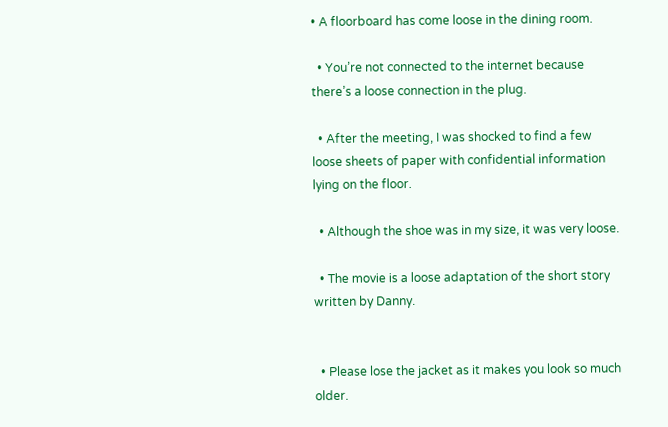• A floorboard has come loose in the dining room.

  • You’re not connected to the internet because there’s a loose connection in the plug.

  • After the meeting, I was shocked to find a few loose sheets of paper with confidential information lying on the floor.

  • Although the shoe was in my size, it was very loose.

  • The movie is a loose adaptation of the short story written by Danny.


  • Please lose the jacket as it makes you look so much older.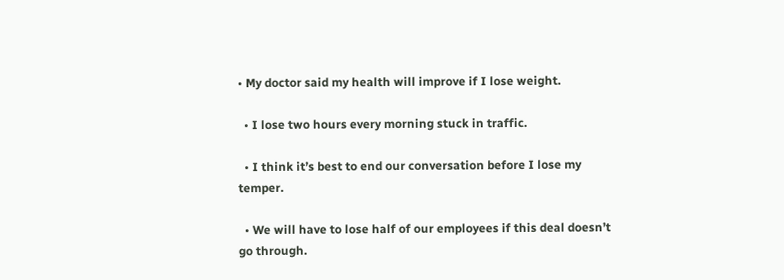• My doctor said my health will improve if I lose weight.

  • I lose two hours every morning stuck in traffic.

  • I think it’s best to end our conversation before I lose my temper.

  • We will have to lose half of our employees if this deal doesn’t go through.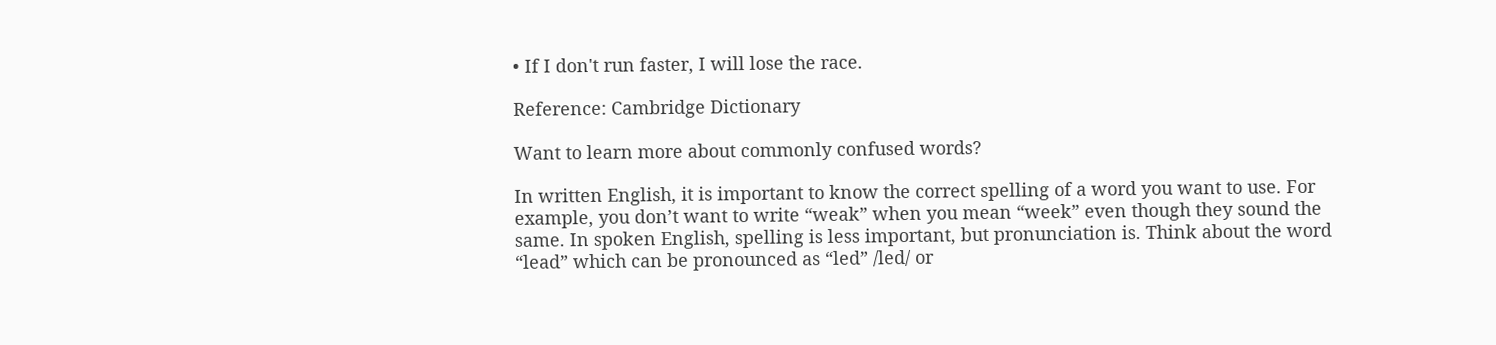• If I don't run faster, I will lose the race.

Reference: Cambridge Dictionary

Want to learn more about commonly confused words?

In written English, it is important to know the correct spelling of a word you want to use. For example, you don’t want to write “weak” when you mean “week” even though they sound the same. In spoken English, spelling is less important, but pronunciation is. Think about the word “lead” which can be pronounced as “led” /led/ or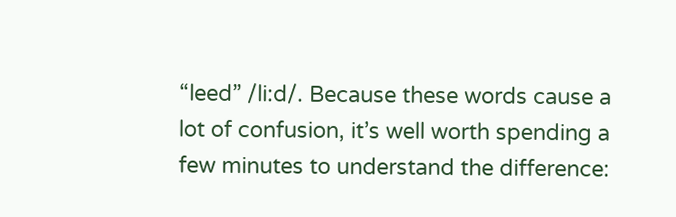“leed” /li:d/. Because these words cause a lot of confusion, it’s well worth spending a few minutes to understand the difference: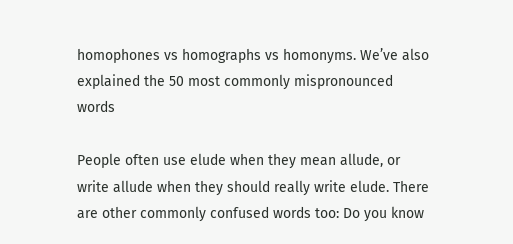homophones vs homographs vs homonyms. We’ve also explained the 50 most commonly mispronounced words

People often use elude when they mean allude, or write allude when they should really write elude. There are other commonly confused words too: Do you know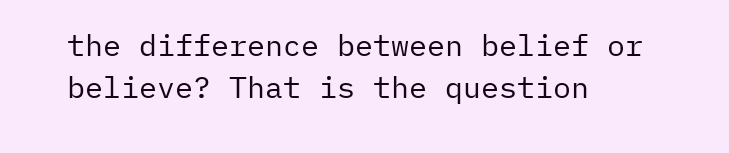the difference between belief or believe? That is the question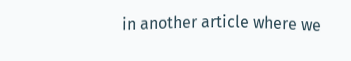in another article where we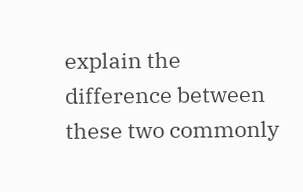explain the difference between these two commonly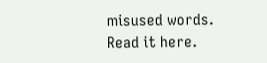misused words. Read it here.